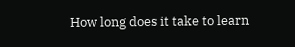How long does it take to learn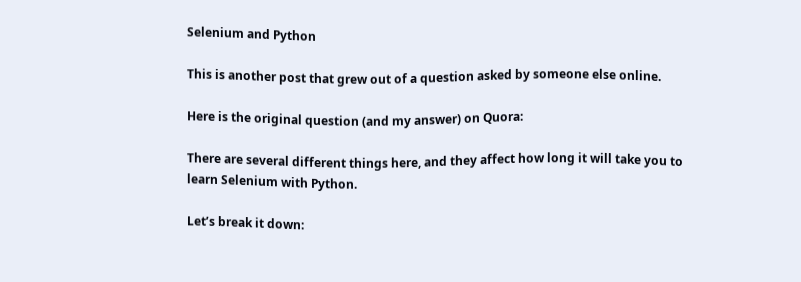Selenium and Python

This is another post that grew out of a question asked by someone else online.

Here is the original question (and my answer) on Quora:

There are several different things here, and they affect how long it will take you to learn Selenium with Python.

Let’s break it down: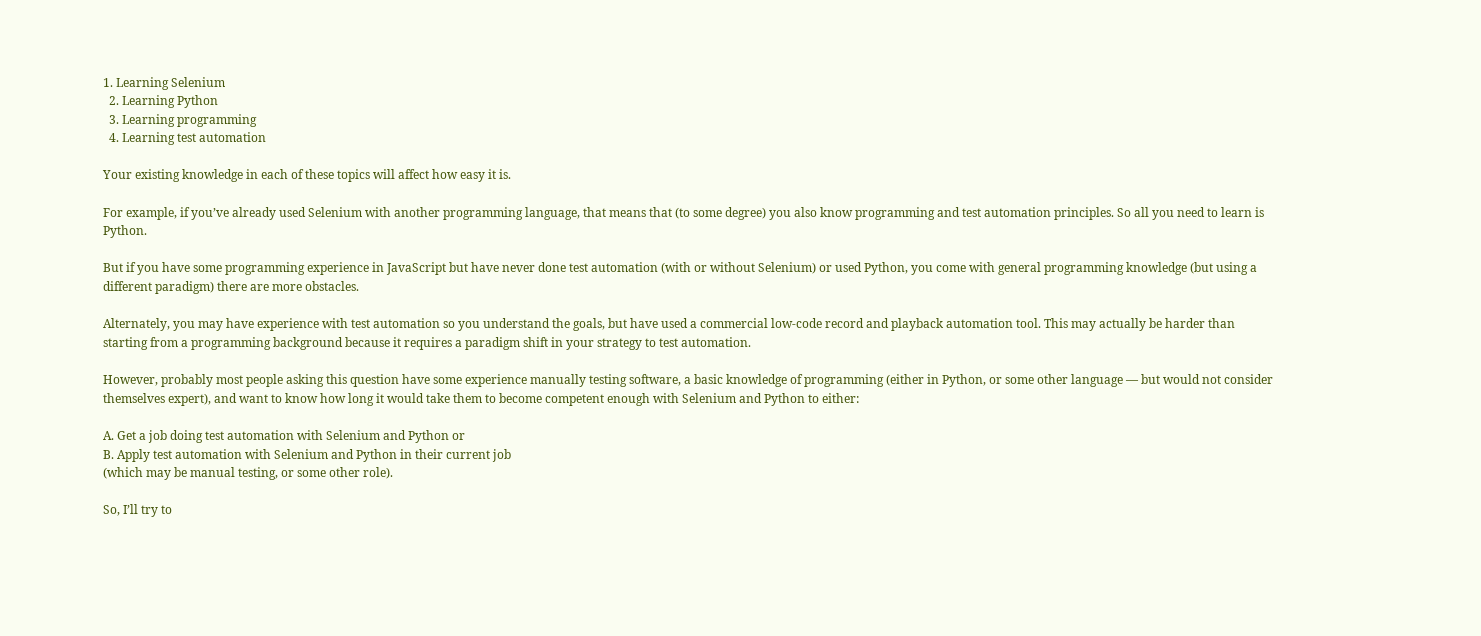1. Learning Selenium
  2. Learning Python
  3. Learning programming
  4. Learning test automation

Your existing knowledge in each of these topics will affect how easy it is.

For example, if you’ve already used Selenium with another programming language, that means that (to some degree) you also know programming and test automation principles. So all you need to learn is Python.

But if you have some programming experience in JavaScript but have never done test automation (with or without Selenium) or used Python, you come with general programming knowledge (but using a different paradigm) there are more obstacles.

Alternately, you may have experience with test automation so you understand the goals, but have used a commercial low-code record and playback automation tool. This may actually be harder than starting from a programming background because it requires a paradigm shift in your strategy to test automation.

However, probably most people asking this question have some experience manually testing software, a basic knowledge of programming (either in Python, or some other language — but would not consider themselves expert), and want to know how long it would take them to become competent enough with Selenium and Python to either:

A. Get a job doing test automation with Selenium and Python or
B. Apply test automation with Selenium and Python in their current job
(which may be manual testing, or some other role).

So, I’ll try to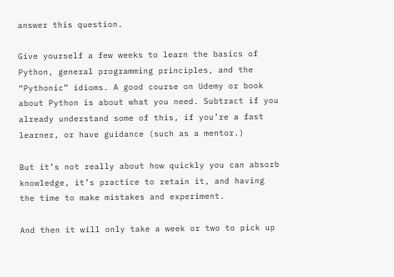answer this question.

Give yourself a few weeks to learn the basics of Python, general programming principles, and the “Pythonic” idioms. A good course on Udemy or book about Python is about what you need. Subtract if you already understand some of this, if you’re a fast learner, or have guidance (such as a mentor.)

But it’s not really about how quickly you can absorb knowledge, it’s practice to retain it, and having the time to make mistakes and experiment.

And then it will only take a week or two to pick up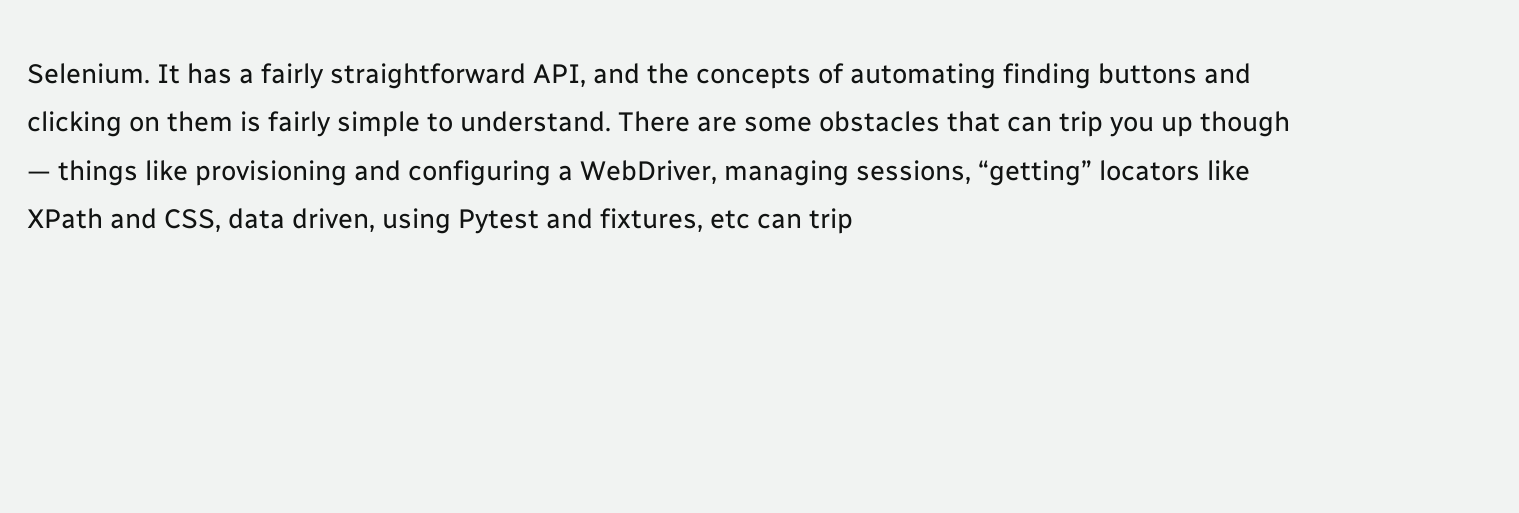Selenium. It has a fairly straightforward API, and the concepts of automating finding buttons and clicking on them is fairly simple to understand. There are some obstacles that can trip you up though — things like provisioning and configuring a WebDriver, managing sessions, “getting” locators like XPath and CSS, data driven, using Pytest and fixtures, etc can trip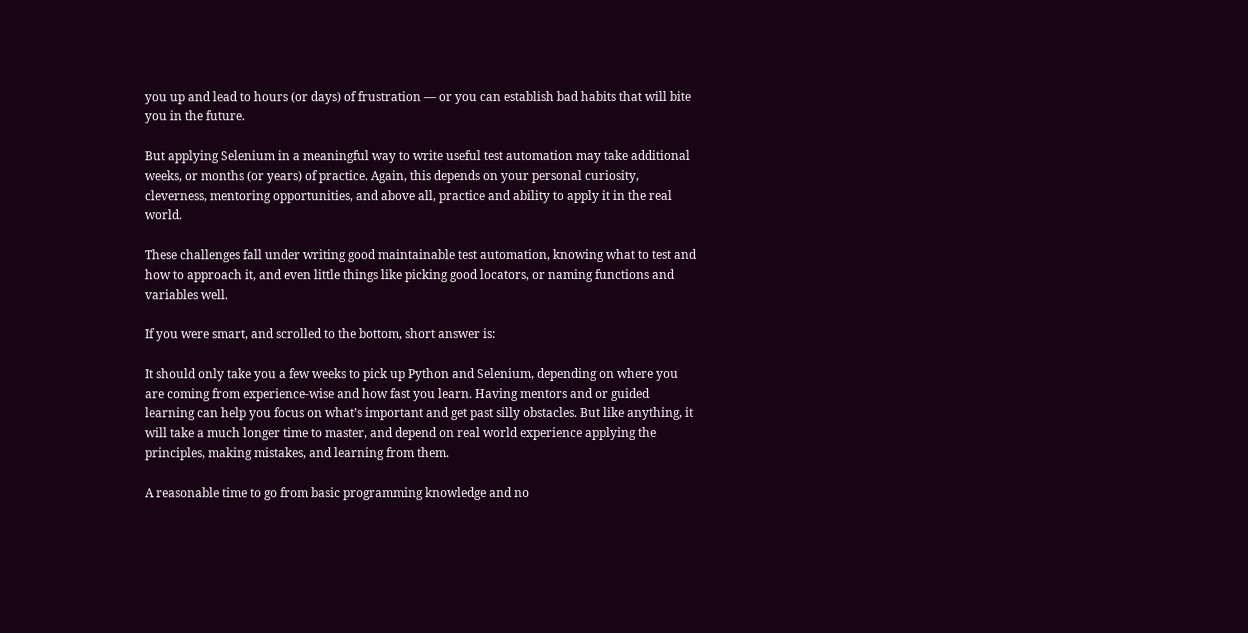you up and lead to hours (or days) of frustration — or you can establish bad habits that will bite you in the future.

But applying Selenium in a meaningful way to write useful test automation may take additional weeks, or months (or years) of practice. Again, this depends on your personal curiosity, cleverness, mentoring opportunities, and above all, practice and ability to apply it in the real world.

These challenges fall under writing good maintainable test automation, knowing what to test and how to approach it, and even little things like picking good locators, or naming functions and variables well.

If you were smart, and scrolled to the bottom, short answer is:

It should only take you a few weeks to pick up Python and Selenium, depending on where you are coming from experience-wise and how fast you learn. Having mentors and or guided learning can help you focus on what’s important and get past silly obstacles. But like anything, it will take a much longer time to master, and depend on real world experience applying the principles, making mistakes, and learning from them.

A reasonable time to go from basic programming knowledge and no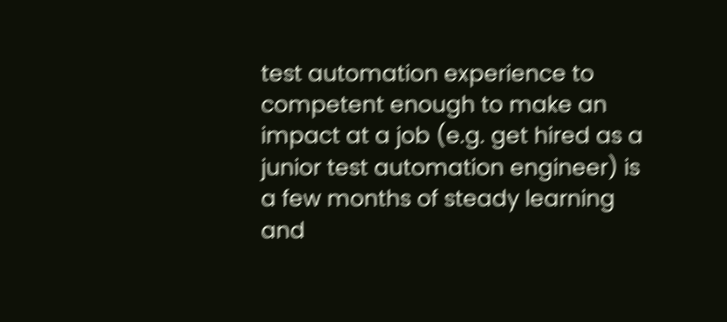test automation experience to competent enough to make an impact at a job (e.g. get hired as a junior test automation engineer) is a few months of steady learning and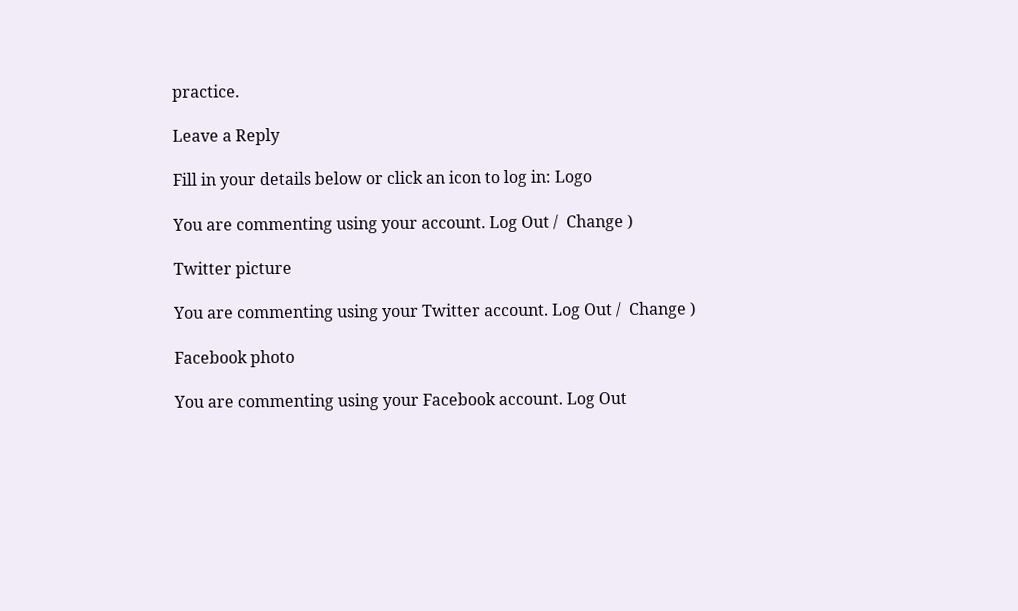practice.

Leave a Reply

Fill in your details below or click an icon to log in: Logo

You are commenting using your account. Log Out /  Change )

Twitter picture

You are commenting using your Twitter account. Log Out /  Change )

Facebook photo

You are commenting using your Facebook account. Log Out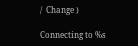/  Change )

Connecting to %s